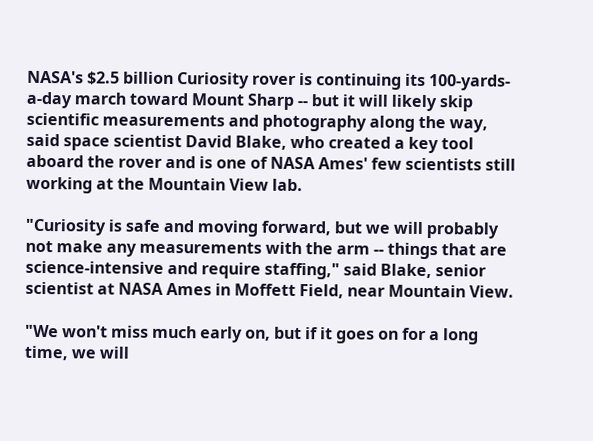NASA's $2.5 billion Curiosity rover is continuing its 100-yards-a-day march toward Mount Sharp -- but it will likely skip scientific measurements and photography along the way, said space scientist David Blake, who created a key tool aboard the rover and is one of NASA Ames' few scientists still working at the Mountain View lab.

"Curiosity is safe and moving forward, but we will probably not make any measurements with the arm -- things that are science-intensive and require staffing," said Blake, senior scientist at NASA Ames in Moffett Field, near Mountain View.

"We won't miss much early on, but if it goes on for a long time, we will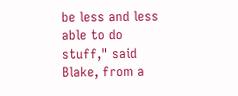be less and less able to do stuff," said Blake, from a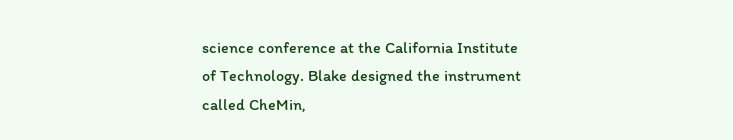science conference at the California Institute of Technology. Blake designed the instrument called CheMin,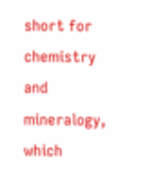short for chemistry and mineralogy, which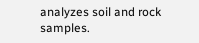analyzes soil and rock samples.